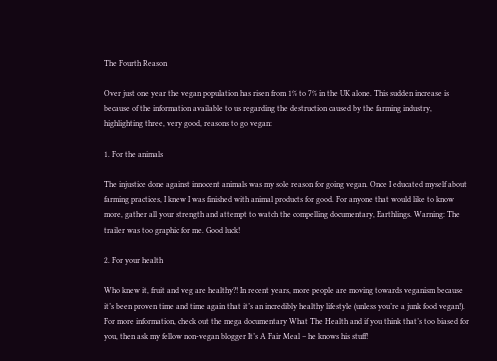The Fourth Reason

Over just one year the vegan population has risen from 1% to 7% in the UK alone. This sudden increase is because of the information available to us regarding the destruction caused by the farming industry, highlighting three, very good, reasons to go vegan:

1. For the animals

The injustice done against innocent animals was my sole reason for going vegan. Once I educated myself about farming practices, I knew I was finished with animal products for good. For anyone that would like to know more, gather all your strength and attempt to watch the compelling documentary, Earthlings. Warning: The trailer was too graphic for me. Good luck!

2. For your health

Who knew it, fruit and veg are healthy?! In recent years, more people are moving towards veganism because it’s been proven time and time again that it’s an incredibly healthy lifestyle (unless you’re a junk food vegan!). For more information, check out the mega documentary What The Health and if you think that’s too biased for you, then ask my fellow non-vegan blogger It’s A Fair Meal – he knows his stuff!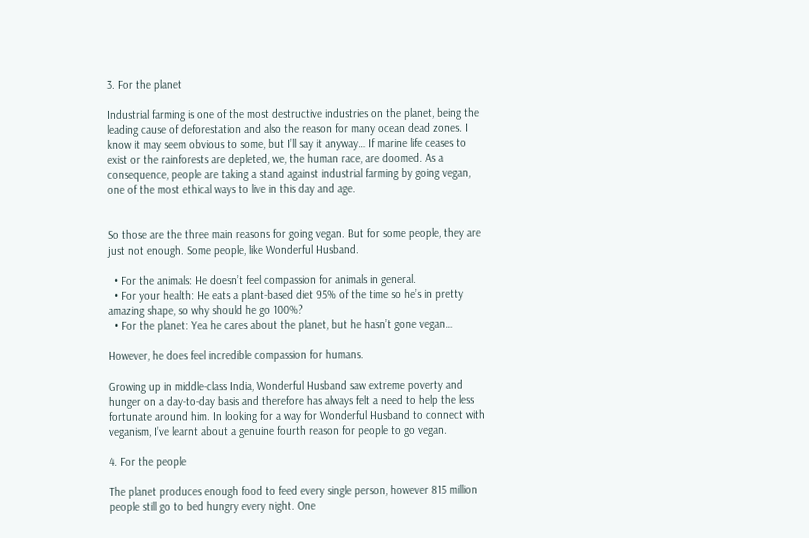3. For the planet

Industrial farming is one of the most destructive industries on the planet, being the leading cause of deforestation and also the reason for many ocean dead zones. I know it may seem obvious to some, but I’ll say it anyway… If marine life ceases to exist or the rainforests are depleted, we, the human race, are doomed. As a consequence, people are taking a stand against industrial farming by going vegan, one of the most ethical ways to live in this day and age.


So those are the three main reasons for going vegan. But for some people, they are just not enough. Some people, like Wonderful Husband.

  • For the animals: He doesn’t feel compassion for animals in general.
  • For your health: He eats a plant-based diet 95% of the time so he’s in pretty amazing shape, so why should he go 100%?
  • For the planet: Yea he cares about the planet, but he hasn’t gone vegan…

However, he does feel incredible compassion for humans.

Growing up in middle-class India, Wonderful Husband saw extreme poverty and hunger on a day-to-day basis and therefore has always felt a need to help the less fortunate around him. In looking for a way for Wonderful Husband to connect with veganism, I’ve learnt about a genuine fourth reason for people to go vegan.

4. For the people

The planet produces enough food to feed every single person, however 815 million people still go to bed hungry every night. One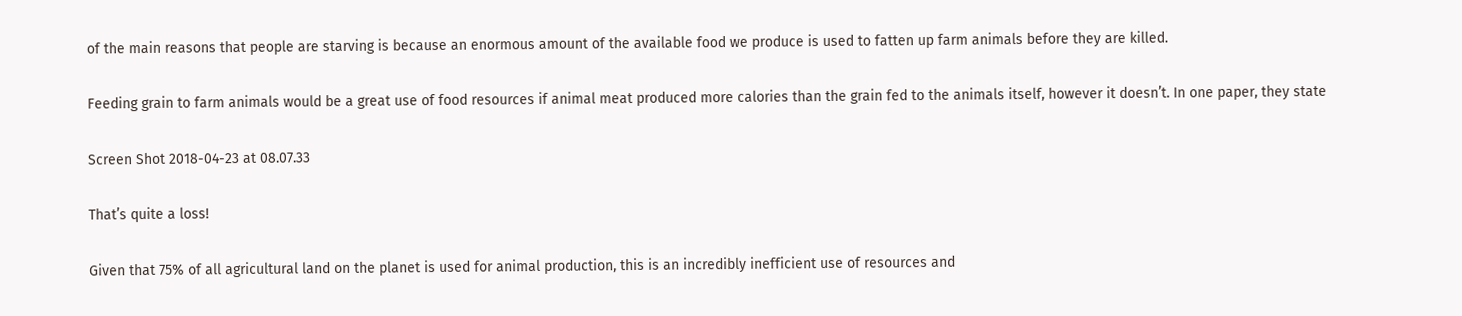of the main reasons that people are starving is because an enormous amount of the available food we produce is used to fatten up farm animals before they are killed.

Feeding grain to farm animals would be a great use of food resources if animal meat produced more calories than the grain fed to the animals itself, however it doesn’t. In one paper, they state

Screen Shot 2018-04-23 at 08.07.33

That’s quite a loss!

Given that 75% of all agricultural land on the planet is used for animal production, this is an incredibly inefficient use of resources and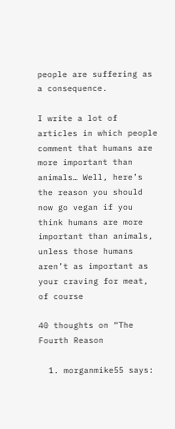people are suffering as a consequence.

I write a lot of articles in which people comment that humans are more important than animals… Well, here’s the reason you should now go vegan if you think humans are more important than animals, unless those humans aren’t as important as your craving for meat, of course

40 thoughts on “The Fourth Reason

  1. morganmike55 says: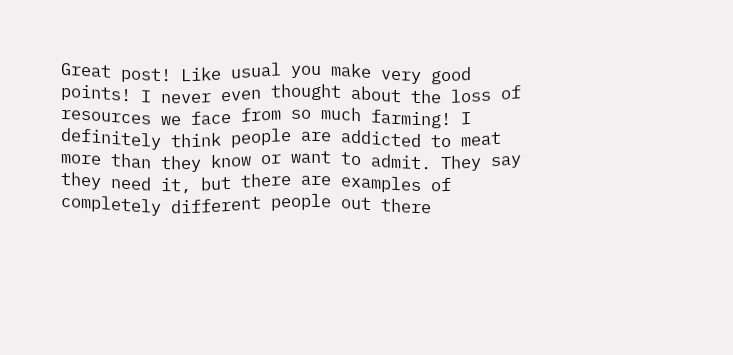Great post! Like usual you make very good points! I never even thought about the loss of resources we face from so much farming! I definitely think people are addicted to meat more than they know or want to admit. They say they need it, but there are examples of completely different people out there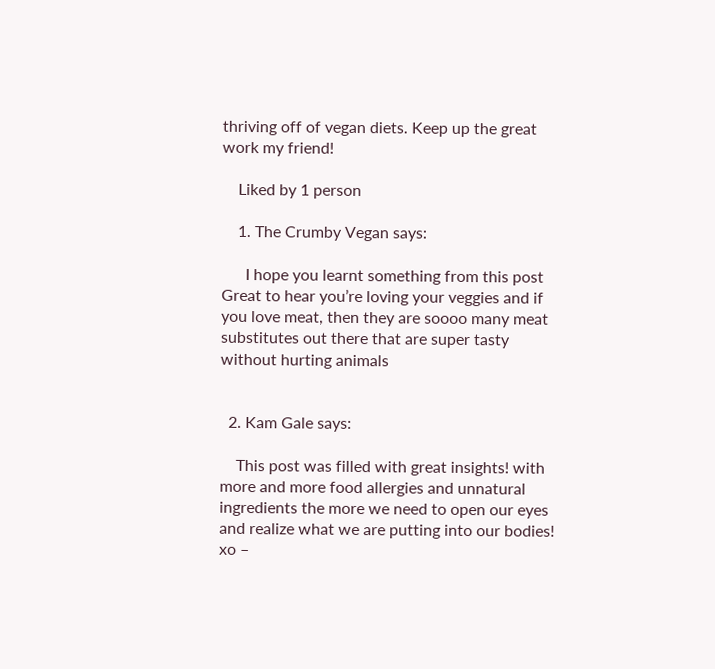thriving off of vegan diets. Keep up the great work my friend!

    Liked by 1 person

    1. The Crumby Vegan says:

      I hope you learnt something from this post  Great to hear you’re loving your veggies and if you love meat, then they are soooo many meat substitutes out there that are super tasty without hurting animals


  2. Kam Gale says:

    This post was filled with great insights! with more and more food allergies and unnatural ingredients the more we need to open our eyes and realize what we are putting into our bodies! xo –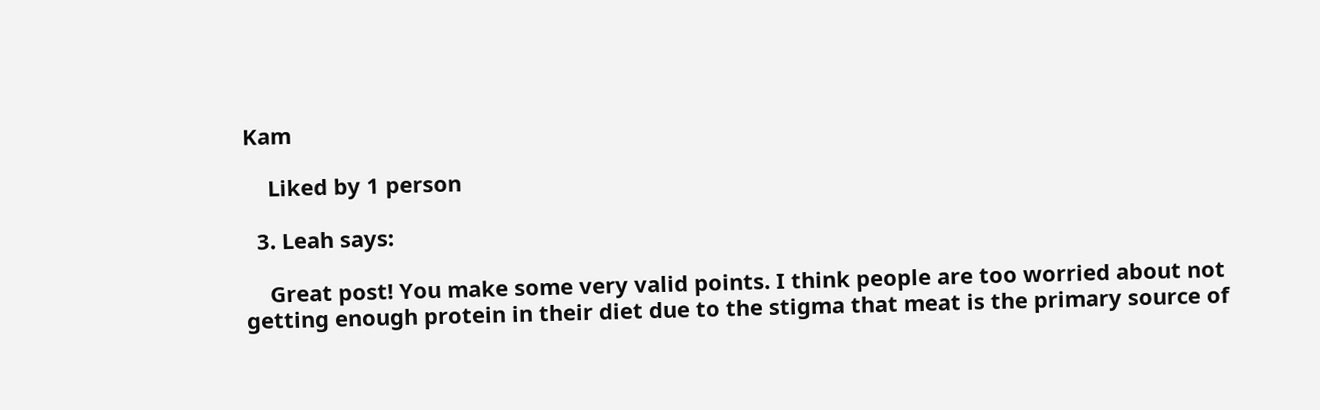Kam

    Liked by 1 person

  3. Leah says:

    Great post! You make some very valid points. I think people are too worried about not getting enough protein in their diet due to the stigma that meat is the primary source of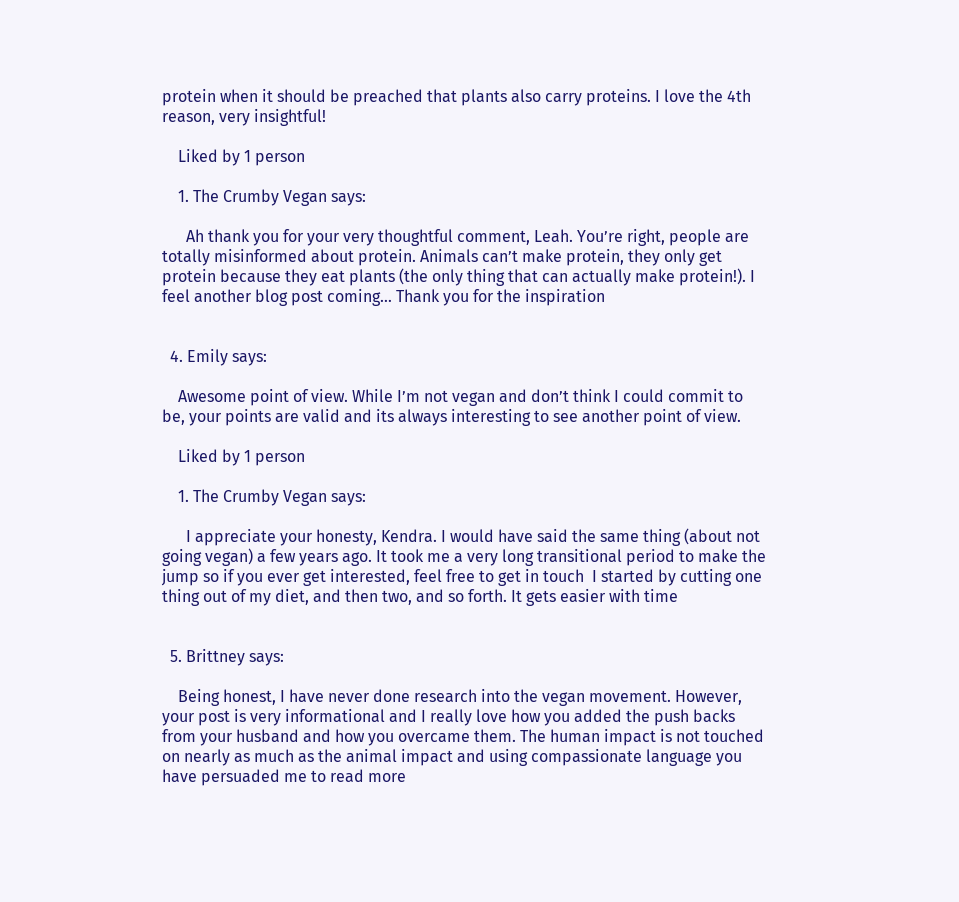protein when it should be preached that plants also carry proteins. I love the 4th reason, very insightful!

    Liked by 1 person

    1. The Crumby Vegan says:

      Ah thank you for your very thoughtful comment, Leah. You’re right, people are totally misinformed about protein. Animals can’t make protein, they only get protein because they eat plants (the only thing that can actually make protein!). I feel another blog post coming… Thank you for the inspiration


  4. Emily says:

    Awesome point of view. While I’m not vegan and don’t think I could commit to be, your points are valid and its always interesting to see another point of view.

    Liked by 1 person

    1. The Crumby Vegan says:

      I appreciate your honesty, Kendra. I would have said the same thing (about not going vegan) a few years ago. It took me a very long transitional period to make the jump so if you ever get interested, feel free to get in touch  I started by cutting one thing out of my diet, and then two, and so forth. It gets easier with time


  5. Brittney says:

    Being honest, I have never done research into the vegan movement. However, your post is very informational and I really love how you added the push backs from your husband and how you overcame them. The human impact is not touched on nearly as much as the animal impact and using compassionate language you have persuaded me to read more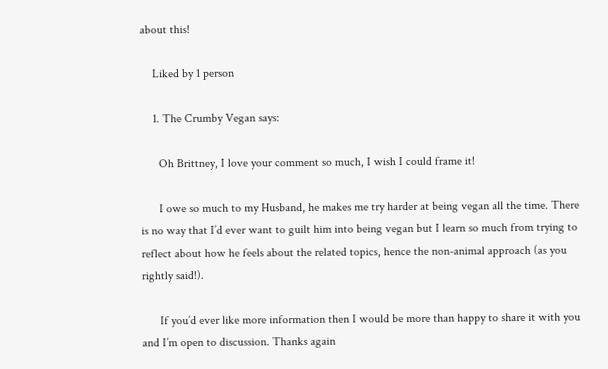about this!

    Liked by 1 person

    1. The Crumby Vegan says:

      Oh Brittney, I love your comment so much, I wish I could frame it!

      I owe so much to my Husband, he makes me try harder at being vegan all the time. There is no way that I’d ever want to guilt him into being vegan but I learn so much from trying to reflect about how he feels about the related topics, hence the non-animal approach (as you rightly said!).

      If you’d ever like more information then I would be more than happy to share it with you and I’m open to discussion. Thanks again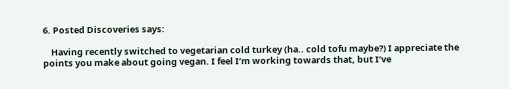6. Posted Discoveries says:

    Having recently switched to vegetarian cold turkey (ha.. cold tofu maybe?) I appreciate the points you make about going vegan. I feel I’m working towards that, but I’ve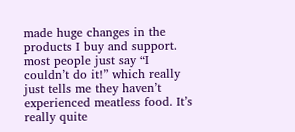made huge changes in the products I buy and support. most people just say “I couldn’t do it!” which really just tells me they haven’t experienced meatless food. It’s really quite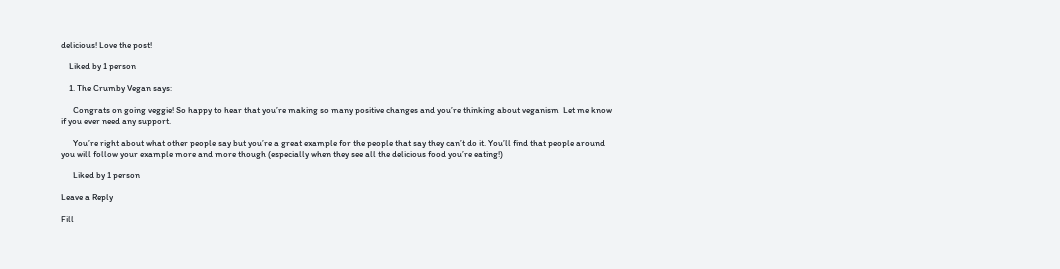delicious! Love the post!

    Liked by 1 person

    1. The Crumby Vegan says:

      Congrats on going veggie! So happy to hear that you’re making so many positive changes and you’re thinking about veganism  Let me know if you ever need any support.

      You’re right about what other people say but you’re a great example for the people that say they can’t do it. You’ll find that people around you will follow your example more and more though (especially when they see all the delicious food you’re eating!)

      Liked by 1 person

Leave a Reply

Fill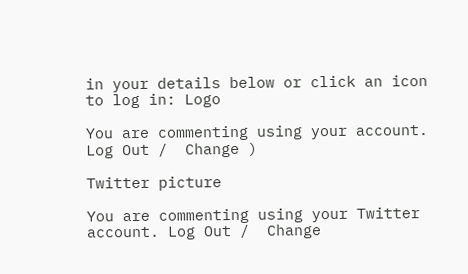in your details below or click an icon to log in: Logo

You are commenting using your account. Log Out /  Change )

Twitter picture

You are commenting using your Twitter account. Log Out /  Change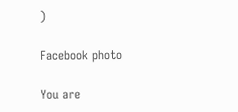)

Facebook photo

You are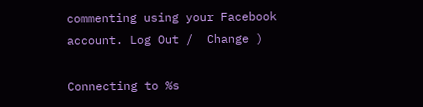commenting using your Facebook account. Log Out /  Change )

Connecting to %s